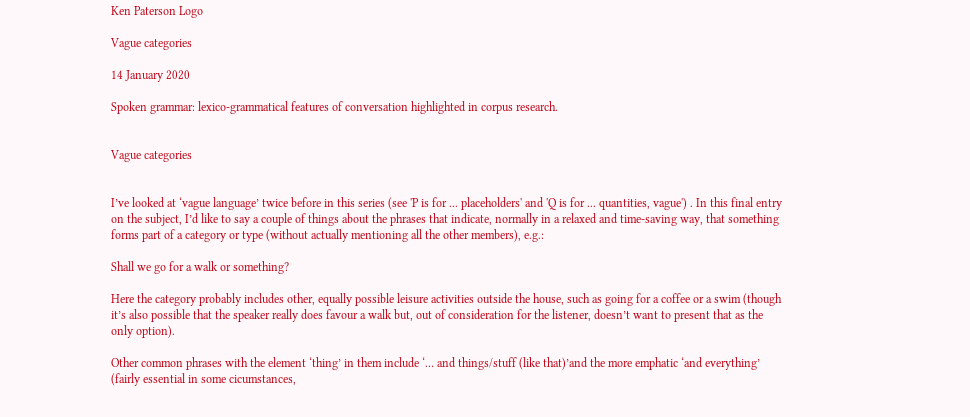Ken Paterson Logo

Vague categories

14 January 2020

Spoken grammar: lexico-grammatical features of conversation highlighted in corpus research.


Vague categories


I’ve looked at ‘vague language’ twice before in this series (see 'P is for ... placeholders' and 'Q is for ... quantities, vague') . In this final entry on the subject, I’d like to say a couple of things about the phrases that indicate, normally in a relaxed and time-saving way, that something forms part of a category or type (without actually mentioning all the other members), e.g.:

Shall we go for a walk or something?

Here the category probably includes other, equally possible leisure activities outside the house, such as going for a coffee or a swim (though it’s also possible that the speaker really does favour a walk but, out of consideration for the listener, doesn’t want to present that as the only option).

Other common phrases with the element ‘thing’ in them include ‘… and things/stuff (like that)’and the more emphatic ‘and everything’ (fairly essential in some cicumstances,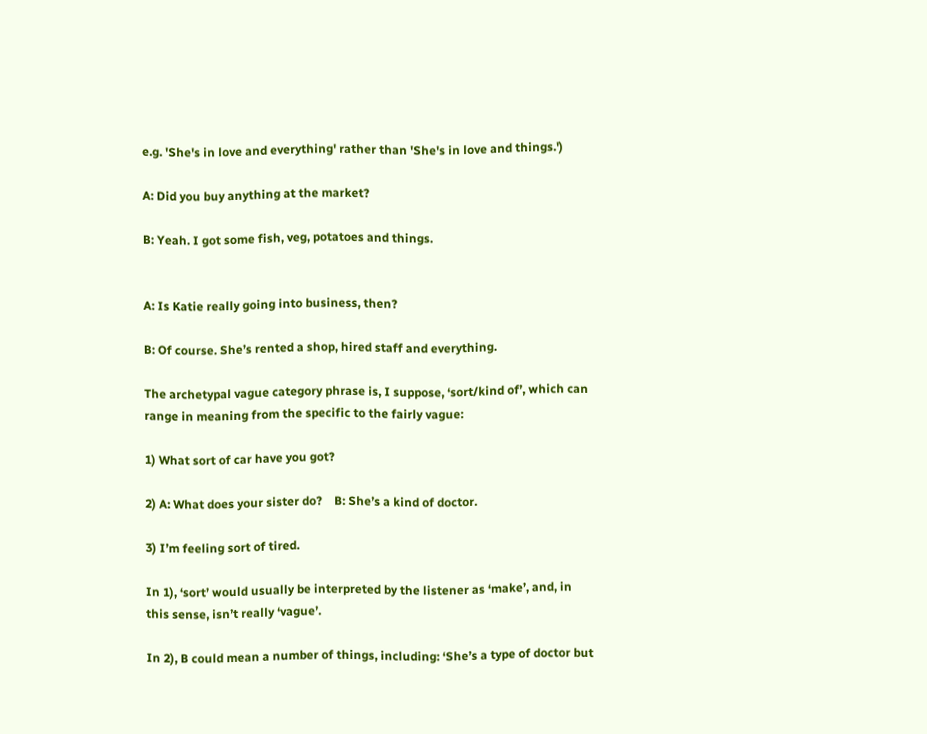e.g. 'She's in love and everything' rather than 'She's in love and things.')

A: Did you buy anything at the market?

B: Yeah. I got some fish, veg, potatoes and things.


A: Is Katie really going into business, then?

B: Of course. She’s rented a shop, hired staff and everything.

The archetypal vague category phrase is, I suppose, ‘sort/kind of’, which can range in meaning from the specific to the fairly vague:

1) What sort of car have you got?

2) A: What does your sister do?    B: She’s a kind of doctor.

3) I’m feeling sort of tired.

In 1), ‘sort’ would usually be interpreted by the listener as ‘make’, and, in this sense, isn’t really ‘vague’.

In 2), B could mean a number of things, including: ‘She’s a type of doctor but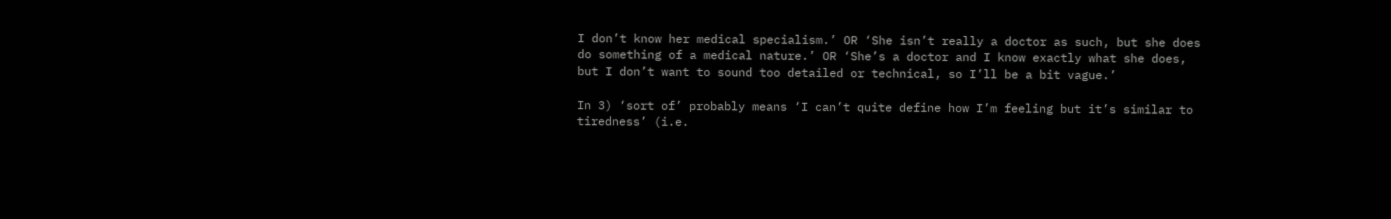I don’t know her medical specialism.’ OR ‘She isn’t really a doctor as such, but she does do something of a medical nature.’ OR ‘She’s a doctor and I know exactly what she does, but I don’t want to sound too detailed or technical, so I’ll be a bit vague.’

In 3) ‘sort of’ probably means ‘I can’t quite define how I’m feeling but it’s similar to tiredness’ (i.e.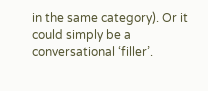in the same category). Or it could simply be a conversational ‘filler’.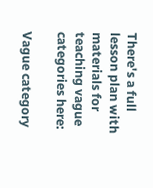There's a full lesson plan with materials for teaching vague categories here:

Vague category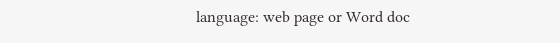language: web page or Word doc